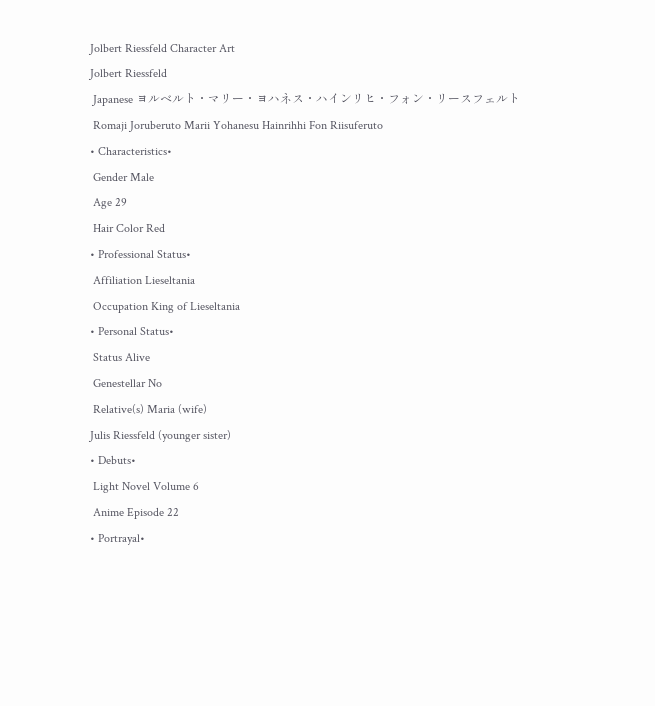Jolbert Riessfeld Character Art
Jolbert Riessfeld
 Japanese ヨルベルト・マリー・ヨハネス・ハインリヒ・フォン・リースフェルト
 Romaji Joruberuto Marii Yohanesu Hainrihhi Fon Riisuferuto
• Characteristics•
 Gender Male
 Age 29
 Hair Color Red
• Professional Status•
 Affiliation Lieseltania
 Occupation King of Lieseltania
• Personal Status•
 Status Alive
 Genestellar No
 Relative(s) Maria (wife)
Julis Riessfeld (younger sister)
• Debuts•
 Light Novel Volume 6
 Anime Episode 22
• Portrayal•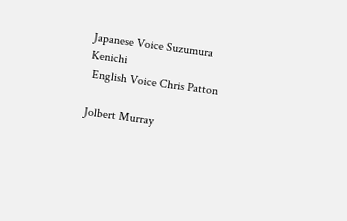Japanese Voice Suzumura Kenichi
 English Voice Chris Patton

Jolbert Murray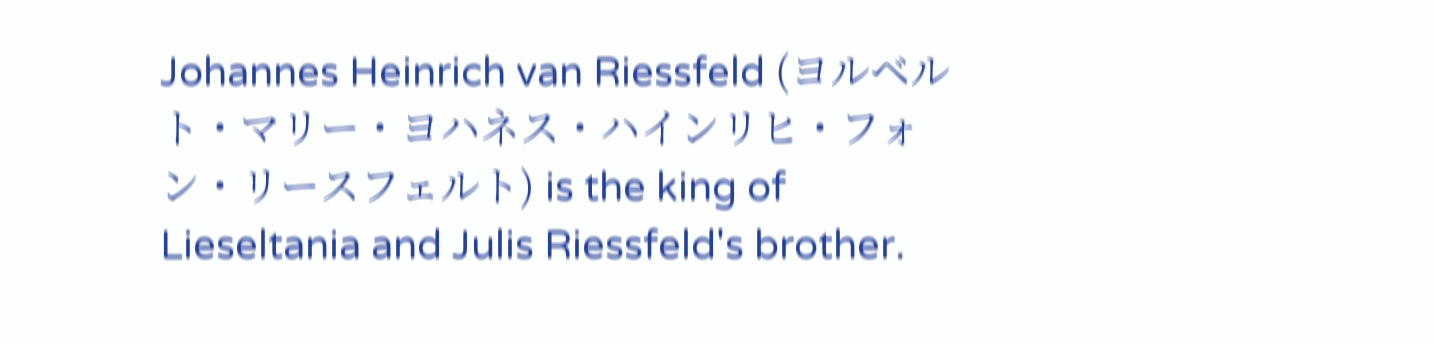Johannes Heinrich van Riessfeld (ヨルベルト・マリー・ヨハネス・ハインリヒ・フォン・リースフェルト) is the king of Lieseltania and Julis Riessfeld's brother.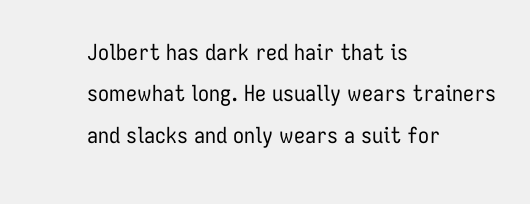Jolbert has dark red hair that is somewhat long. He usually wears trainers and slacks and only wears a suit for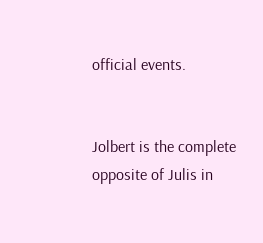official events.


Jolbert is the complete opposite of Julis in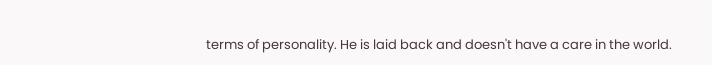terms of personality. He is laid back and doesn't have a care in the world.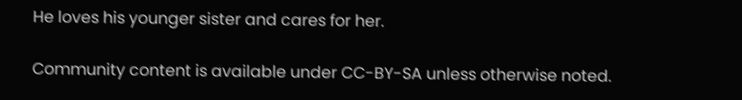He loves his younger sister and cares for her.

Community content is available under CC-BY-SA unless otherwise noted.